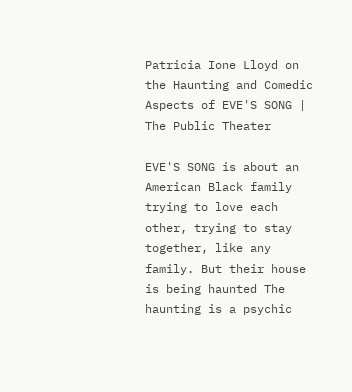Patricia Ione Lloyd on the Haunting and Comedic Aspects of EVE'S SONG | The Public Theater

EVE'S SONG is about an American Black family trying to love each other, trying to stay together, like any family. But their house is being haunted The haunting is a psychic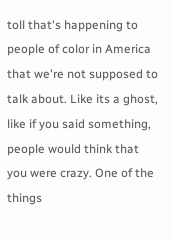toll that's happening to people of color in America that we're not supposed to talk about. Like its a ghost, like if you said something, people would think that you were crazy. One of the things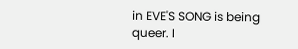in EVE'S SONG is being queer. I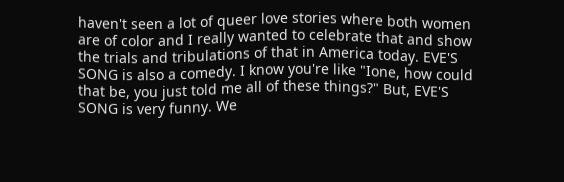haven't seen a lot of queer love stories where both women are of color and I really wanted to celebrate that and show the trials and tribulations of that in America today. EVE'S SONG is also a comedy. I know you're like "Ione, how could that be, you just told me all of these things?" But, EVE'S SONG is very funny. We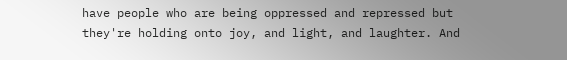have people who are being oppressed and repressed but they're holding onto joy, and light, and laughter. And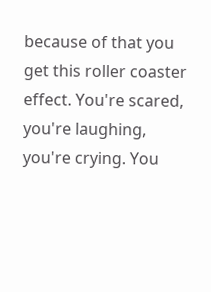because of that you get this roller coaster effect. You're scared, you're laughing, you're crying. You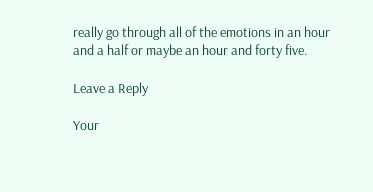really go through all of the emotions in an hour and a half or maybe an hour and forty five.

Leave a Reply

Your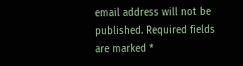email address will not be published. Required fields are marked *